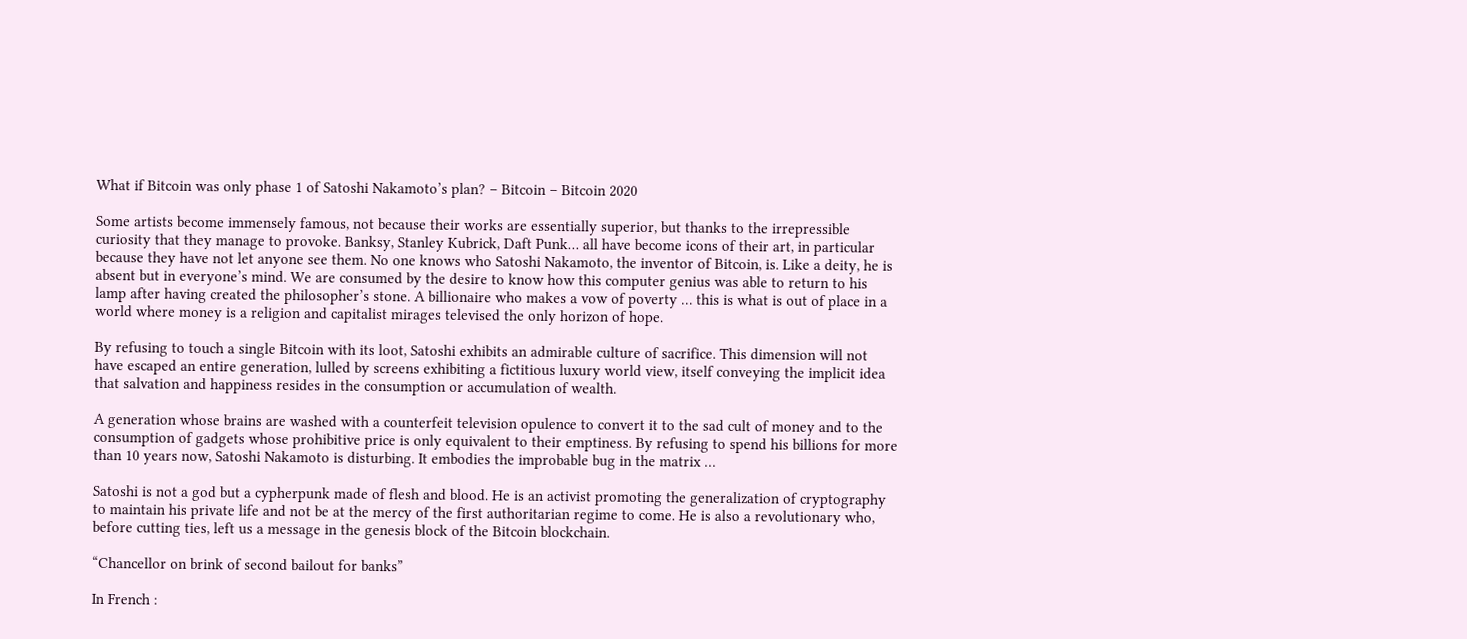What if Bitcoin was only phase 1 of Satoshi Nakamoto’s plan? – Bitcoin – Bitcoin 2020

Some artists become immensely famous, not because their works are essentially superior, but thanks to the irrepressible curiosity that they manage to provoke. Banksy, Stanley Kubrick, Daft Punk… all have become icons of their art, in particular because they have not let anyone see them. No one knows who Satoshi Nakamoto, the inventor of Bitcoin, is. Like a deity, he is absent but in everyone’s mind. We are consumed by the desire to know how this computer genius was able to return to his lamp after having created the philosopher’s stone. A billionaire who makes a vow of poverty … this is what is out of place in a world where money is a religion and capitalist mirages televised the only horizon of hope.

By refusing to touch a single Bitcoin with its loot, Satoshi exhibits an admirable culture of sacrifice. This dimension will not have escaped an entire generation, lulled by screens exhibiting a fictitious luxury world view, itself conveying the implicit idea that salvation and happiness resides in the consumption or accumulation of wealth.

A generation whose brains are washed with a counterfeit television opulence to convert it to the sad cult of money and to the consumption of gadgets whose prohibitive price is only equivalent to their emptiness. By refusing to spend his billions for more than 10 years now, Satoshi Nakamoto is disturbing. It embodies the improbable bug in the matrix …

Satoshi is not a god but a cypherpunk made of flesh and blood. He is an activist promoting the generalization of cryptography to maintain his private life and not be at the mercy of the first authoritarian regime to come. He is also a revolutionary who, before cutting ties, left us a message in the genesis block of the Bitcoin blockchain.

“Chancellor on brink of second bailout for banks”

In French :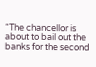“The chancellor is about to bail out the banks for the second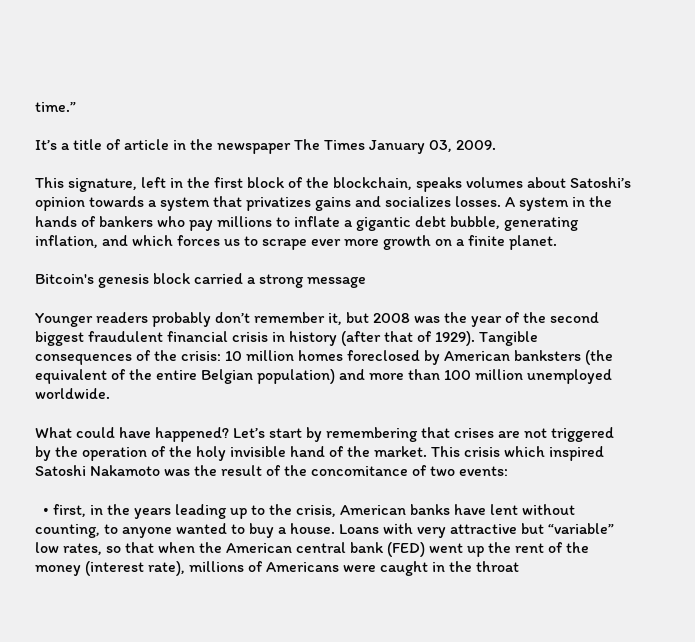time.”

It’s a title of article in the newspaper The Times January 03, 2009.

This signature, left in the first block of the blockchain, speaks volumes about Satoshi’s opinion towards a system that privatizes gains and socializes losses. A system in the hands of bankers who pay millions to inflate a gigantic debt bubble, generating inflation, and which forces us to scrape ever more growth on a finite planet.

Bitcoin's genesis block carried a strong message

Younger readers probably don’t remember it, but 2008 was the year of the second biggest fraudulent financial crisis in history (after that of 1929). Tangible consequences of the crisis: 10 million homes foreclosed by American banksters (the equivalent of the entire Belgian population) and more than 100 million unemployed worldwide.

What could have happened? Let’s start by remembering that crises are not triggered by the operation of the holy invisible hand of the market. This crisis which inspired Satoshi Nakamoto was the result of the concomitance of two events:

  • first, in the years leading up to the crisis, American banks have lent without counting, to anyone wanted to buy a house. Loans with very attractive but “variable” low rates, so that when the American central bank (FED) went up the rent of the money (interest rate), millions of Americans were caught in the throat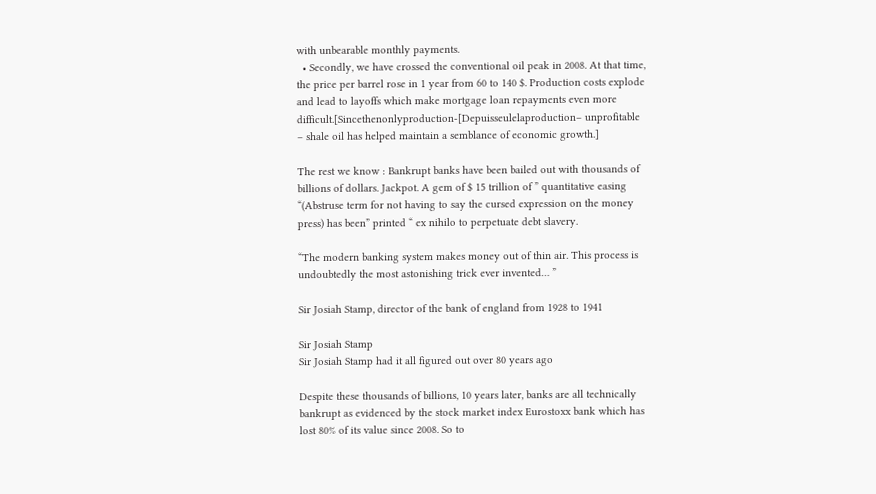with unbearable monthly payments.
  • Secondly, we have crossed the conventional oil peak in 2008. At that time, the price per barrel rose in 1 year from 60 to 140 $. Production costs explode and lead to layoffs which make mortgage loan repayments even more difficult.[Sincethenonlyproduction-[Depuisseulelaproduction– unprofitable – shale oil has helped maintain a semblance of economic growth.]

The rest we know : Bankrupt banks have been bailed out with thousands of billions of dollars. Jackpot. A gem of $ 15 trillion of ” quantitative easing “(Abstruse term for not having to say the cursed expression on the money press) has been” printed “ ex nihilo to perpetuate debt slavery.

“The modern banking system makes money out of thin air. This process is undoubtedly the most astonishing trick ever invented… ”

Sir Josiah Stamp, director of the bank of england from 1928 to 1941

Sir Josiah Stamp
Sir Josiah Stamp had it all figured out over 80 years ago

Despite these thousands of billions, 10 years later, banks are all technically bankrupt as evidenced by the stock market index Eurostoxx bank which has lost 80% of its value since 2008. So to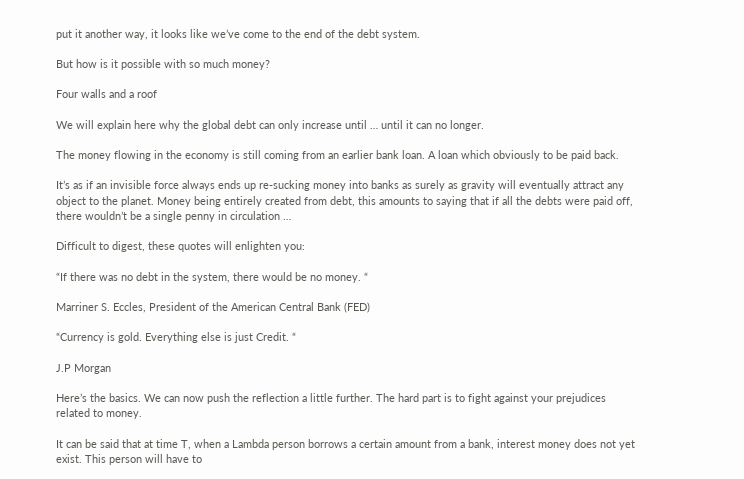put it another way, it looks like we’ve come to the end of the debt system.

But how is it possible with so much money?

Four walls and a roof

We will explain here why the global debt can only increase until … until it can no longer.

The money flowing in the economy is still coming from an earlier bank loan. A loan which obviously to be paid back.

It’s as if an invisible force always ends up re-sucking money into banks as surely as gravity will eventually attract any object to the planet. Money being entirely created from debt, this amounts to saying that if all the debts were paid off, there wouldn’t be a single penny in circulation …

Difficult to digest, these quotes will enlighten you:

“If there was no debt in the system, there would be no money. “

Marriner S. Eccles, President of the American Central Bank (FED)

“Currency is gold. Everything else is just Credit. “

J.P Morgan

Here’s the basics. We can now push the reflection a little further. The hard part is to fight against your prejudices related to money.

It can be said that at time T, when a Lambda person borrows a certain amount from a bank, interest money does not yet exist. This person will have to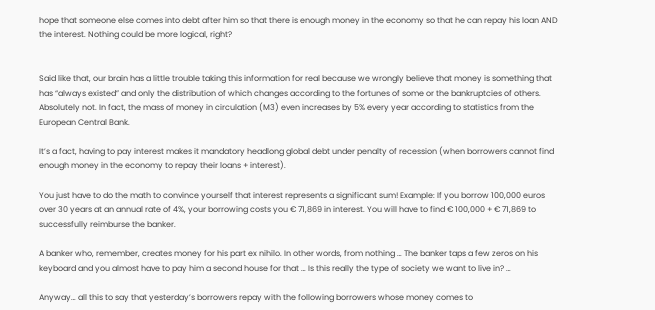hope that someone else comes into debt after him so that there is enough money in the economy so that he can repay his loan AND the interest. Nothing could be more logical, right?


Said like that, our brain has a little trouble taking this information for real because we wrongly believe that money is something that has “always existed” and only the distribution of which changes according to the fortunes of some or the bankruptcies of others. Absolutely not. In fact, the mass of money in circulation (M3) even increases by 5% every year according to statistics from the European Central Bank.

It’s a fact, having to pay interest makes it mandatory headlong global debt under penalty of recession (when borrowers cannot find enough money in the economy to repay their loans + interest).

You just have to do the math to convince yourself that interest represents a significant sum! Example: If you borrow 100,000 euros over 30 years at an annual rate of 4%, your borrowing costs you € 71,869 in interest. You will have to find € 100,000 + € 71,869 to successfully reimburse the banker.

A banker who, remember, creates money for his part ex nihilo. In other words, from nothing … The banker taps a few zeros on his keyboard and you almost have to pay him a second house for that … Is this really the type of society we want to live in? …

Anyway… all this to say that yesterday’s borrowers repay with the following borrowers whose money comes to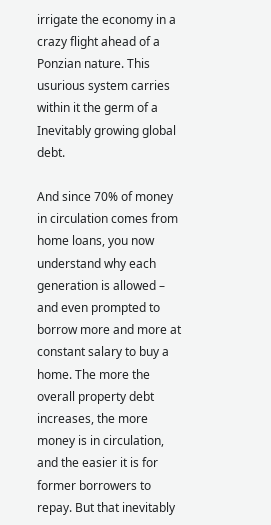irrigate the economy in a crazy flight ahead of a Ponzian nature. This usurious system carries within it the germ of a Inevitably growing global debt.

And since 70% of money in circulation comes from home loans, you now understand why each generation is allowed – and even prompted to borrow more and more at constant salary to buy a home. The more the overall property debt increases, the more money is in circulation, and the easier it is for former borrowers to repay. But that inevitably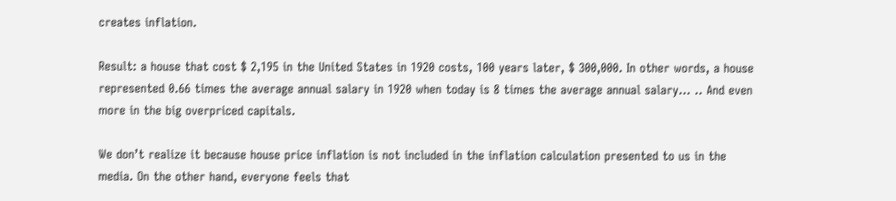creates inflation.

Result: a house that cost $ 2,195 in the United States in 1920 costs, 100 years later, $ 300,000. In other words, a house represented 0.66 times the average annual salary in 1920 when today is 8 times the average annual salary… .. And even more in the big overpriced capitals.

We don’t realize it because house price inflation is not included in the inflation calculation presented to us in the media. On the other hand, everyone feels that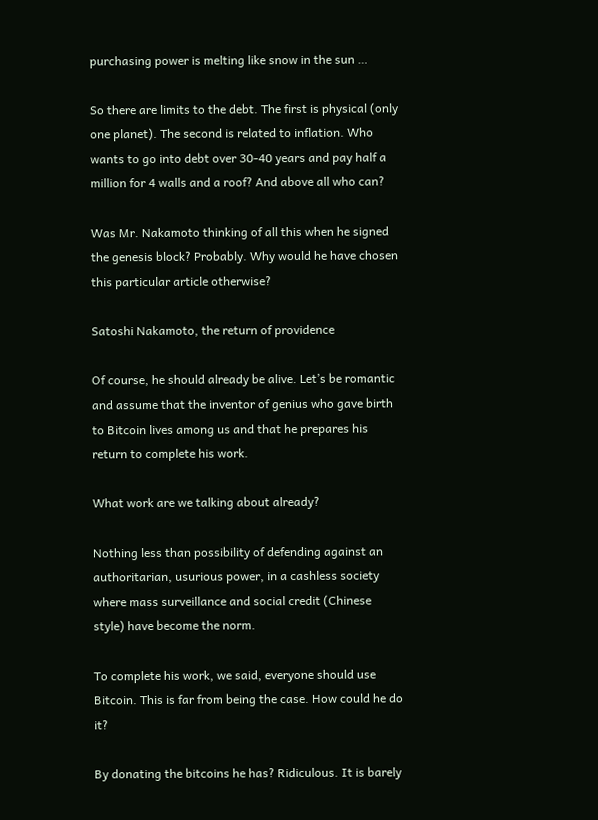purchasing power is melting like snow in the sun …

So there are limits to the debt. The first is physical (only one planet). The second is related to inflation. Who wants to go into debt over 30-40 years and pay half a million for 4 walls and a roof? And above all who can?

Was Mr. Nakamoto thinking of all this when he signed the genesis block? Probably. Why would he have chosen this particular article otherwise?

Satoshi Nakamoto, the return of providence

Of course, he should already be alive. Let’s be romantic and assume that the inventor of genius who gave birth to Bitcoin lives among us and that he prepares his return to complete his work.

What work are we talking about already?

Nothing less than possibility of defending against an authoritarian, usurious power, in a cashless society where mass surveillance and social credit (Chinese style) have become the norm.

To complete his work, we said, everyone should use Bitcoin. This is far from being the case. How could he do it?

By donating the bitcoins he has? Ridiculous. It is barely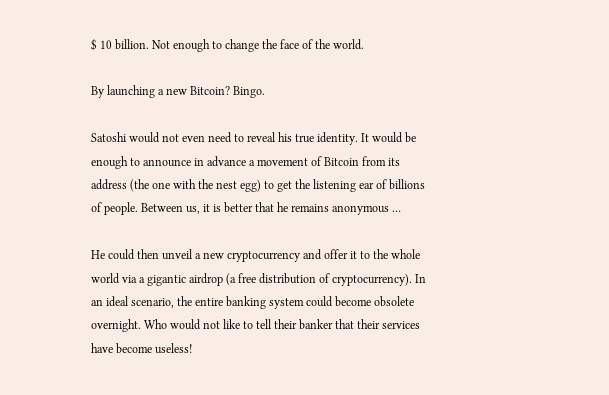$ 10 billion. Not enough to change the face of the world.

By launching a new Bitcoin? Bingo.

Satoshi would not even need to reveal his true identity. It would be enough to announce in advance a movement of Bitcoin from its address (the one with the nest egg) to get the listening ear of billions of people. Between us, it is better that he remains anonymous …

He could then unveil a new cryptocurrency and offer it to the whole world via a gigantic airdrop (a free distribution of cryptocurrency). In an ideal scenario, the entire banking system could become obsolete overnight. Who would not like to tell their banker that their services have become useless!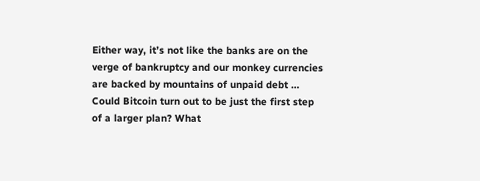Either way, it’s not like the banks are on the verge of bankruptcy and our monkey currencies are backed by mountains of unpaid debt … Could Bitcoin turn out to be just the first step of a larger plan? What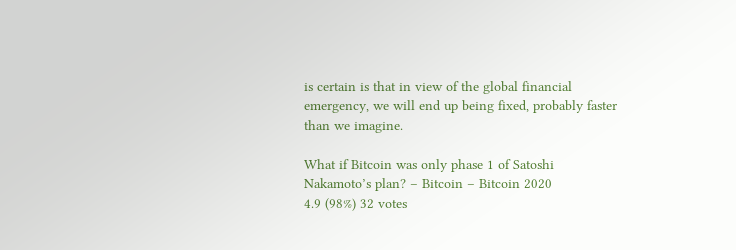is certain is that in view of the global financial emergency, we will end up being fixed, probably faster than we imagine.

What if Bitcoin was only phase 1 of Satoshi Nakamoto’s plan? – Bitcoin – Bitcoin 2020
4.9 (98%) 32 votes